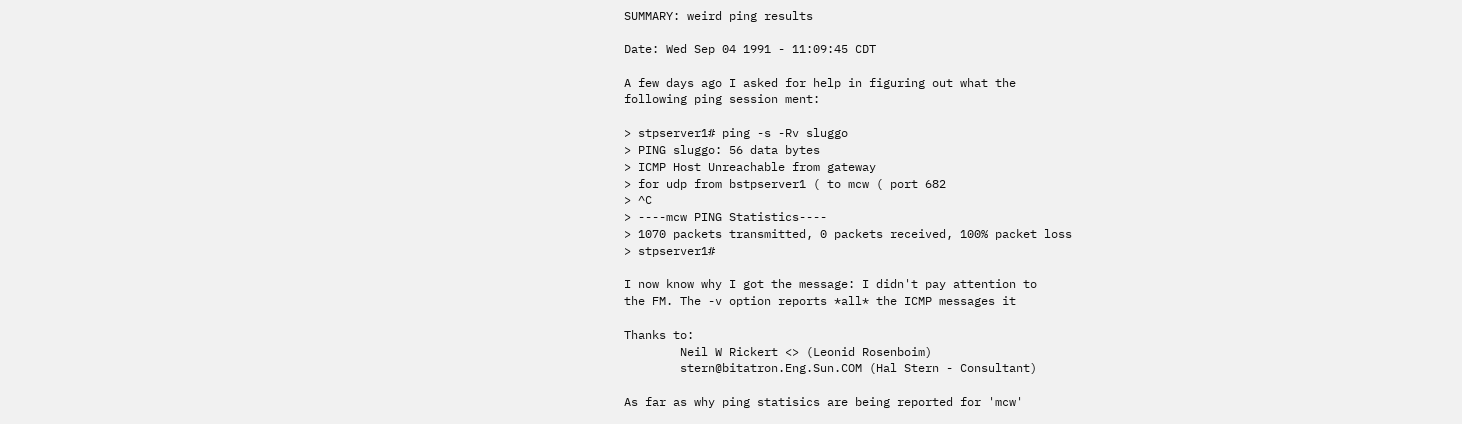SUMMARY: weird ping results

Date: Wed Sep 04 1991 - 11:09:45 CDT

A few days ago I asked for help in figuring out what the
following ping session ment:

> stpserver1# ping -s -Rv sluggo
> PING sluggo: 56 data bytes
> ICMP Host Unreachable from gateway
> for udp from bstpserver1 ( to mcw ( port 682
> ^C
> ----mcw PING Statistics----
> 1070 packets transmitted, 0 packets received, 100% packet loss
> stpserver1#

I now know why I got the message: I didn't pay attention to
the FM. The -v option reports *all* the ICMP messages it

Thanks to:
        Neil W Rickert <> (Leonid Rosenboim)
        stern@bitatron.Eng.Sun.COM (Hal Stern - Consultant)

As far as why ping statisics are being reported for 'mcw'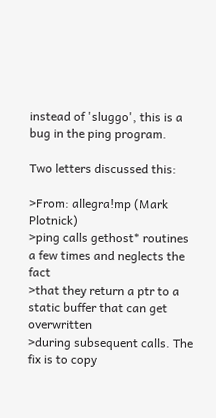instead of 'sluggo', this is a bug in the ping program.

Two letters discussed this:

>From: allegra!mp (Mark Plotnick)
>ping calls gethost* routines a few times and neglects the fact
>that they return a ptr to a static buffer that can get overwritten
>during subsequent calls. The fix is to copy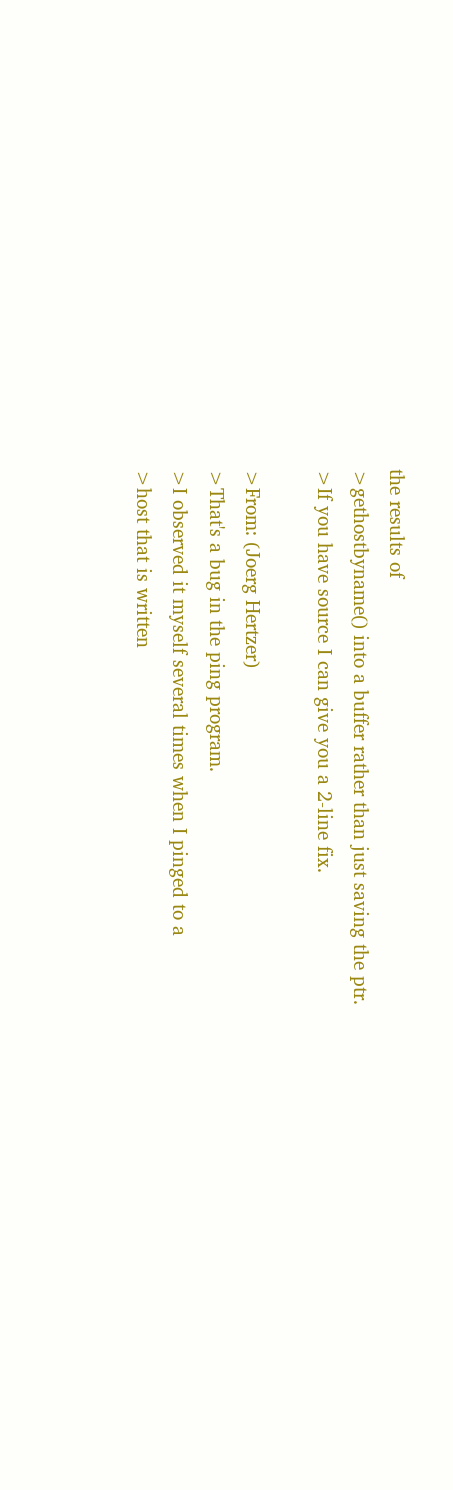the results of
>gethostbyname() into a buffer rather than just saving the ptr.
>If you have source I can give you a 2-line fix.

>From: (Joerg Hertzer)
>That's a bug in the ping program.
>I observed it myself several times when I pinged to a
>host that is written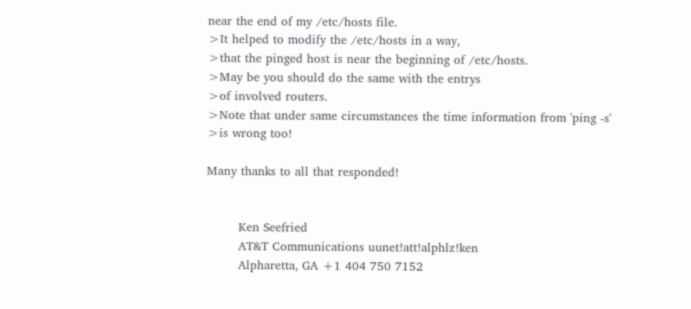near the end of my /etc/hosts file.
>It helped to modify the /etc/hosts in a way,
>that the pinged host is near the beginning of /etc/hosts.
>May be you should do the same with the entrys
>of involved routers.
>Note that under same circumstances the time information from 'ping -s'
>is wrong too!

Many thanks to all that responded!


        Ken Seefried
        AT&T Communications uunet!att!alphlz!ken
        Alpharetta, GA +1 404 750 7152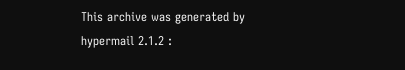This archive was generated by hypermail 2.1.2 :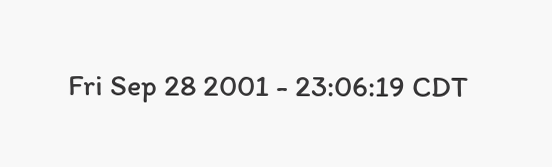Fri Sep 28 2001 - 23:06:19 CDT